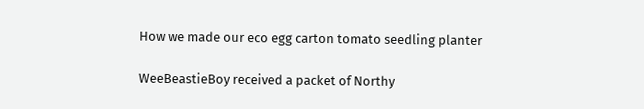How we made our eco egg carton tomato seedling planter

WeeBeastieBoy received a packet of Northy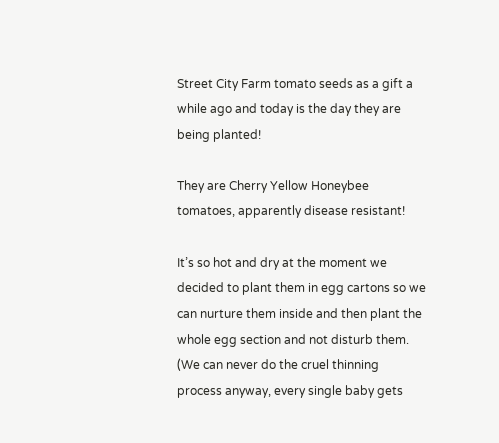Street City Farm tomato seeds as a gift a while ago and today is the day they are being planted!

They are Cherry Yellow Honeybee tomatoes, apparently disease resistant!

It’s so hot and dry at the moment we decided to plant them in egg cartons so we can nurture them inside and then plant the whole egg section and not disturb them. (We can never do the cruel thinning process anyway, every single baby gets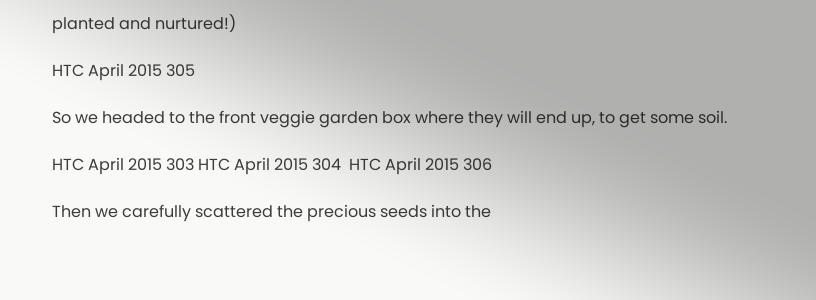planted and nurtured!)

HTC April 2015 305

So we headed to the front veggie garden box where they will end up, to get some soil.

HTC April 2015 303 HTC April 2015 304  HTC April 2015 306

Then we carefully scattered the precious seeds into the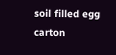soil filled egg carton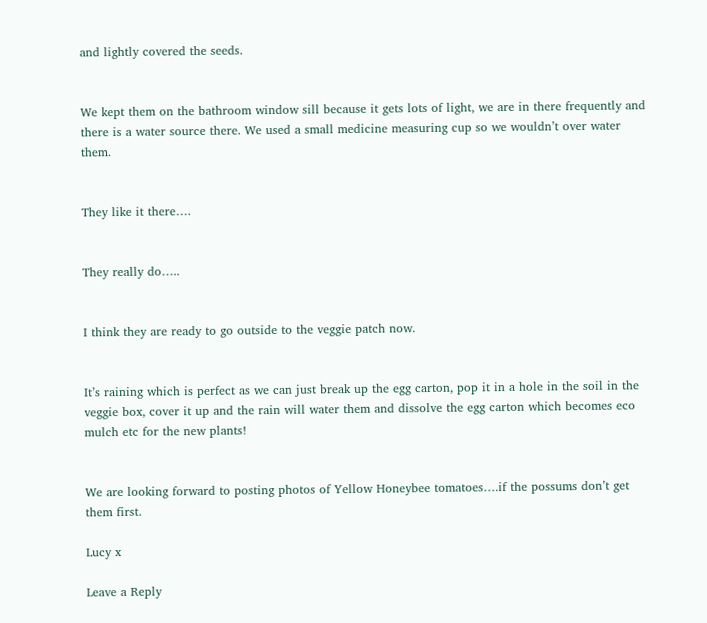and lightly covered the seeds.


We kept them on the bathroom window sill because it gets lots of light, we are in there frequently and there is a water source there. We used a small medicine measuring cup so we wouldn’t over water them.


They like it there….


They really do…..


I think they are ready to go outside to the veggie patch now.


It’s raining which is perfect as we can just break up the egg carton, pop it in a hole in the soil in the veggie box, cover it up and the rain will water them and dissolve the egg carton which becomes eco mulch etc for the new plants!


We are looking forward to posting photos of Yellow Honeybee tomatoes….if the possums don’t get them first.

Lucy x

Leave a Reply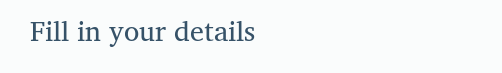Fill in your details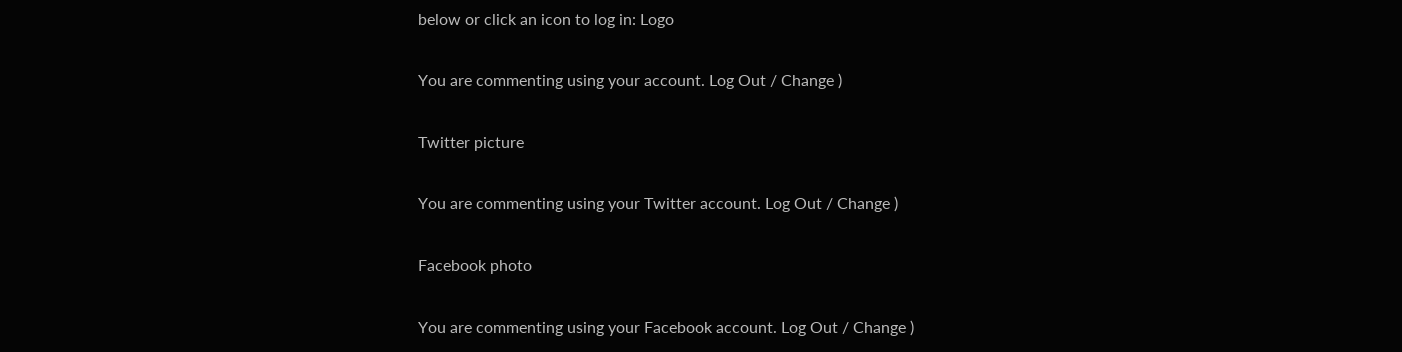below or click an icon to log in: Logo

You are commenting using your account. Log Out / Change )

Twitter picture

You are commenting using your Twitter account. Log Out / Change )

Facebook photo

You are commenting using your Facebook account. Log Out / Change )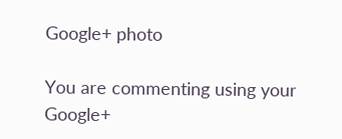Google+ photo

You are commenting using your Google+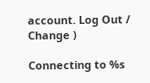account. Log Out / Change )

Connecting to %s